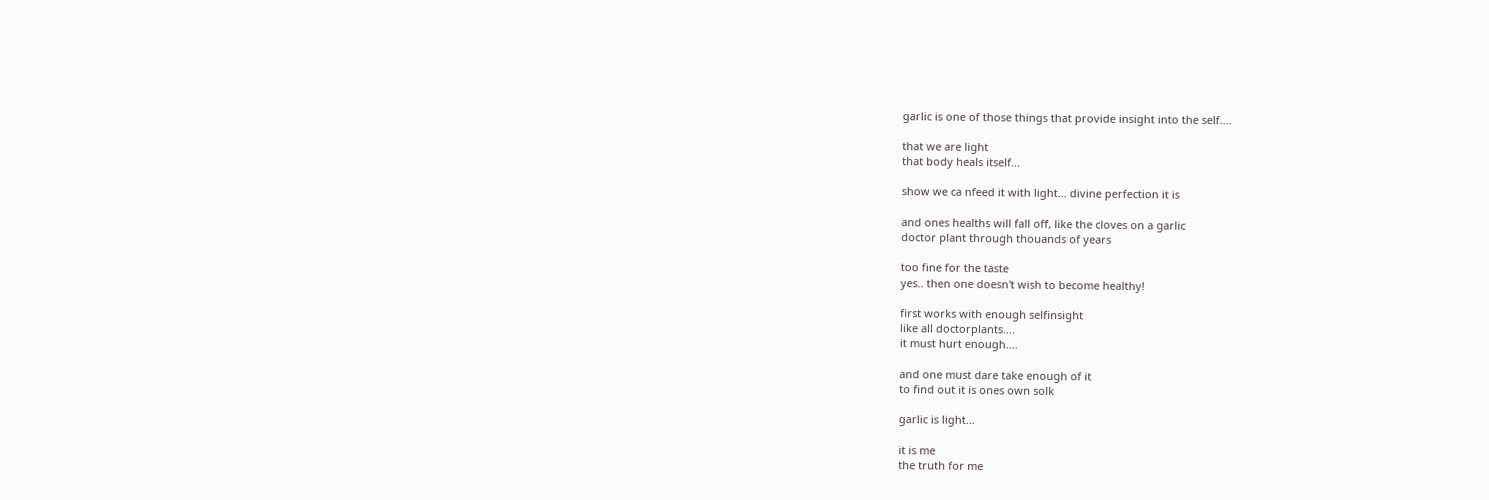garlic is one of those things that provide insight into the self....

that we are light
that body heals itself...

show we ca nfeed it with light... divine perfection it is

and ones healths will fall off, like the cloves on a garlic
doctor plant through thouands of years

too fine for the taste
yes.. then one doesn't wish to become healthy!

first works with enough selfinsight
like all doctorplants....
it must hurt enough....

and one must dare take enough of it
to find out it is ones own solk

garlic is light...

it is me
the truth for me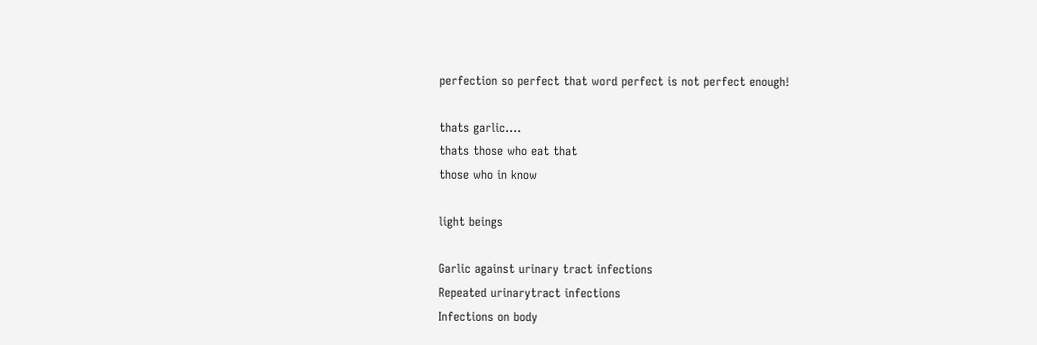perfection so perfect that word perfect is not perfect enough!

thats garlic....
thats those who eat that
those who in know

light beings

Garlic against urinary tract infections
Repeated urinarytract infections
Infections on body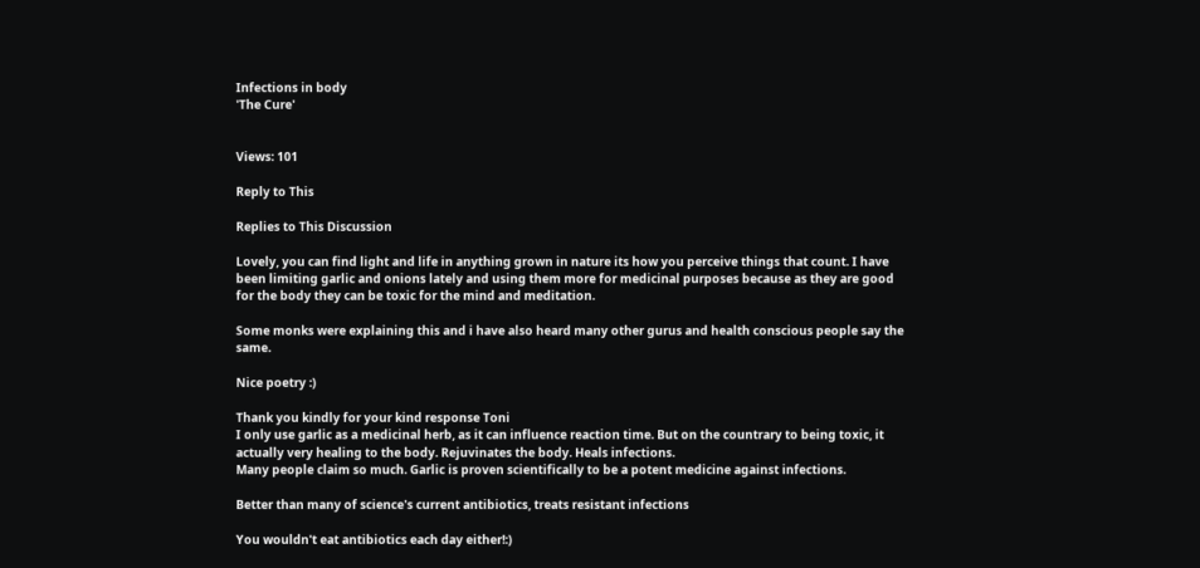Infections in body
'The Cure'


Views: 101

Reply to This

Replies to This Discussion

Lovely, you can find light and life in anything grown in nature its how you perceive things that count. I have been limiting garlic and onions lately and using them more for medicinal purposes because as they are good for the body they can be toxic for the mind and meditation.

Some monks were explaining this and i have also heard many other gurus and health conscious people say the same.

Nice poetry :)

Thank you kindly for your kind response Toni
I only use garlic as a medicinal herb, as it can influence reaction time. But on the countrary to being toxic, it actually very healing to the body. Rejuvinates the body. Heals infections.
Many people claim so much. Garlic is proven scientifically to be a potent medicine against infections.

Better than many of science's current antibiotics, treats resistant infections

You wouldn't eat antibiotics each day either!:)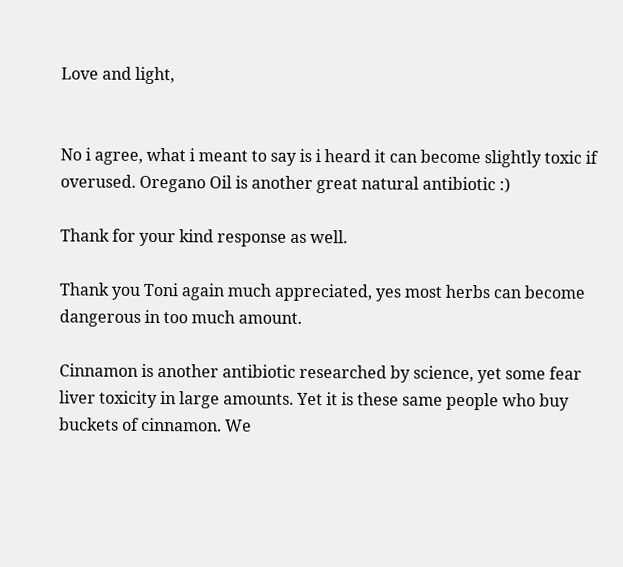Love and light,


No i agree, what i meant to say is i heard it can become slightly toxic if overused. Oregano Oil is another great natural antibiotic :)

Thank for your kind response as well.

Thank you Toni again much appreciated, yes most herbs can become dangerous in too much amount.

Cinnamon is another antibiotic researched by science, yet some fear liver toxicity in large amounts. Yet it is these same people who buy buckets of cinnamon. We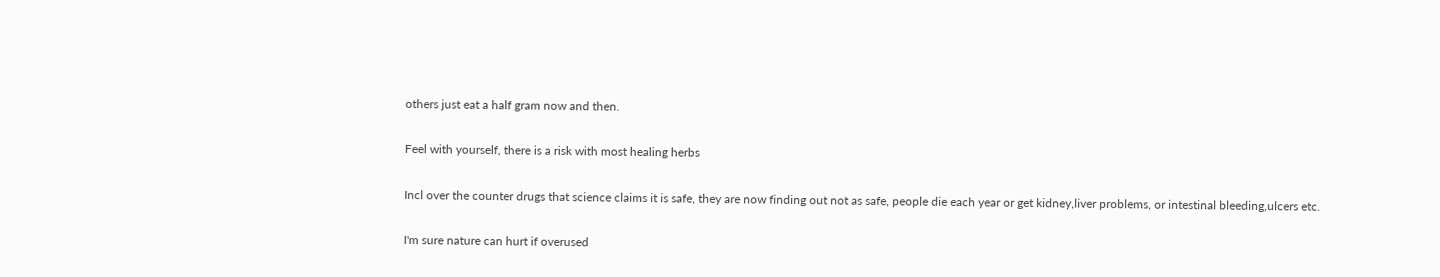others just eat a half gram now and then.

Feel with yourself, there is a risk with most healing herbs

Incl over the counter drugs that science claims it is safe, they are now finding out not as safe, people die each year or get kidney,liver problems, or intestinal bleeding,ulcers etc.

I'm sure nature can hurt if overused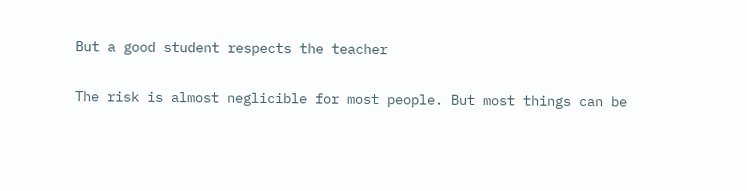But a good student respects the teacher

The risk is almost neglicible for most people. But most things can be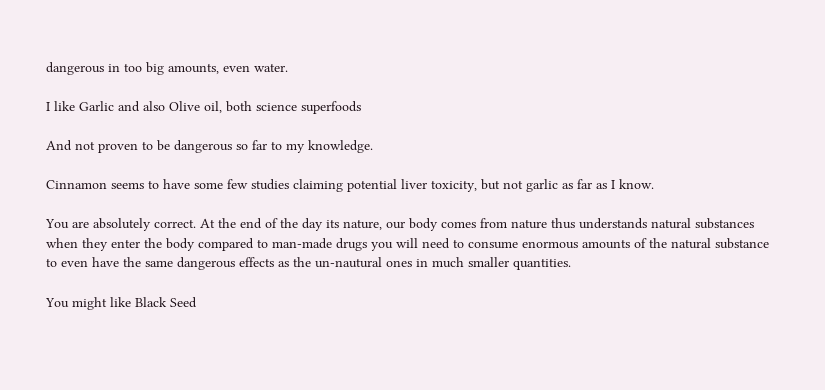dangerous in too big amounts, even water.

I like Garlic and also Olive oil, both science superfoods

And not proven to be dangerous so far to my knowledge.

Cinnamon seems to have some few studies claiming potential liver toxicity, but not garlic as far as I know.

You are absolutely correct. At the end of the day its nature, our body comes from nature thus understands natural substances when they enter the body compared to man-made drugs you will need to consume enormous amounts of the natural substance to even have the same dangerous effects as the un-nautural ones in much smaller quantities.

You might like Black Seed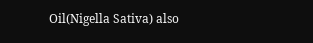Oil(Nigella Sativa) also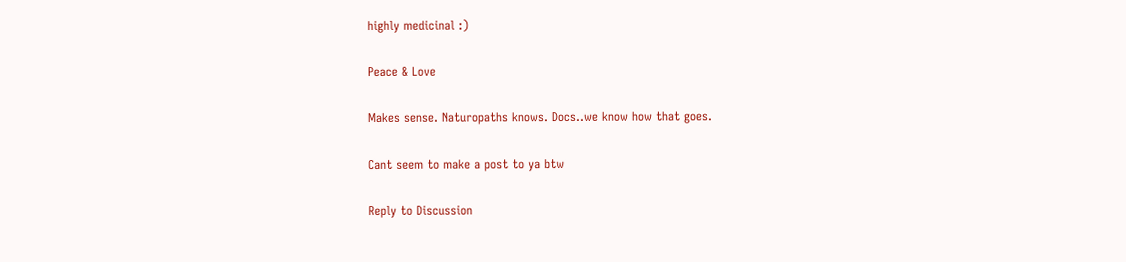highly medicinal :)

Peace & Love

Makes sense. Naturopaths knows. Docs..we know how that goes.

Cant seem to make a post to ya btw

Reply to Discussion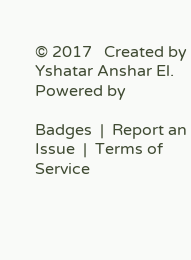© 2017   Created by Yshatar Anshar El.   Powered by

Badges  |  Report an Issue  |  Terms of Service